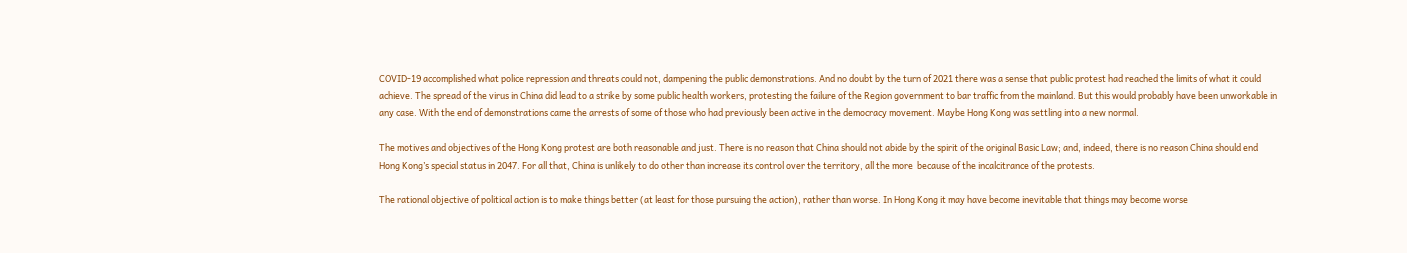COVID-19 accomplished what police repression and threats could not, dampening the public demonstrations. And no doubt by the turn of 2021 there was a sense that public protest had reached the limits of what it could achieve. The spread of the virus in China did lead to a strike by some public health workers, protesting the failure of the Region government to bar traffic from the mainland. But this would probably have been unworkable in any case. With the end of demonstrations came the arrests of some of those who had previously been active in the democracy movement. Maybe Hong Kong was settling into a new normal.

The motives and objectives of the Hong Kong protest are both reasonable and just. There is no reason that China should not abide by the spirit of the original Basic Law; and, indeed, there is no reason China should end Hong Kong’s special status in 2047. For all that, China is unlikely to do other than increase its control over the territory, all the more  because of the incalcitrance of the protests.

The rational objective of political action is to make things better (at least for those pursuing the action), rather than worse. In Hong Kong it may have become inevitable that things may become worse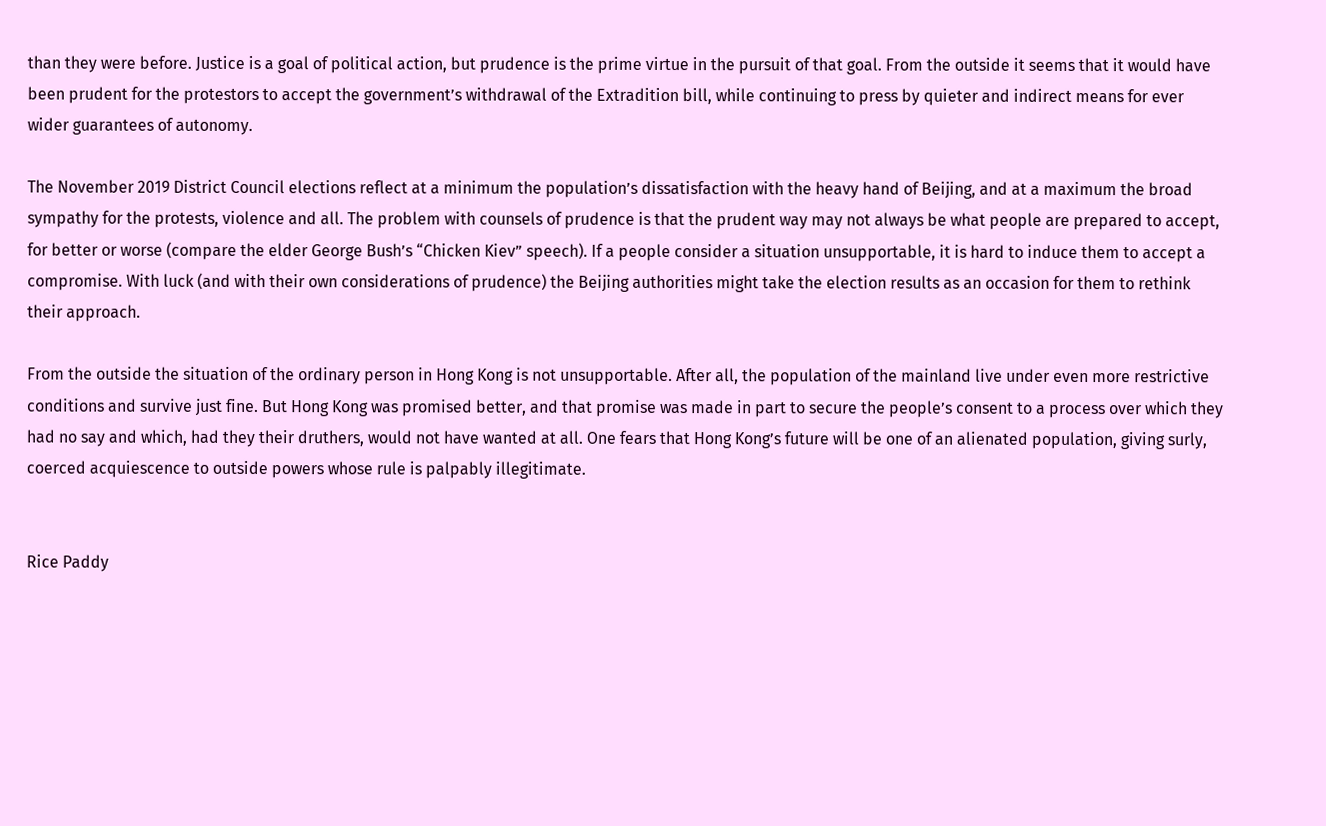than they were before. Justice is a goal of political action, but prudence is the prime virtue in the pursuit of that goal. From the outside it seems that it would have been prudent for the protestors to accept the government’s withdrawal of the Extradition bill, while continuing to press by quieter and indirect means for ever wider guarantees of autonomy.

The November 2019 District Council elections reflect at a minimum the population’s dissatisfaction with the heavy hand of Beijing, and at a maximum the broad sympathy for the protests, violence and all. The problem with counsels of prudence is that the prudent way may not always be what people are prepared to accept, for better or worse (compare the elder George Bush’s “Chicken Kiev” speech). If a people consider a situation unsupportable, it is hard to induce them to accept a compromise. With luck (and with their own considerations of prudence) the Beijing authorities might take the election results as an occasion for them to rethink their approach.

From the outside the situation of the ordinary person in Hong Kong is not unsupportable. After all, the population of the mainland live under even more restrictive conditions and survive just fine. But Hong Kong was promised better, and that promise was made in part to secure the people’s consent to a process over which they had no say and which, had they their druthers, would not have wanted at all. One fears that Hong Kong’s future will be one of an alienated population, giving surly, coerced acquiescence to outside powers whose rule is palpably illegitimate.


Rice Paddy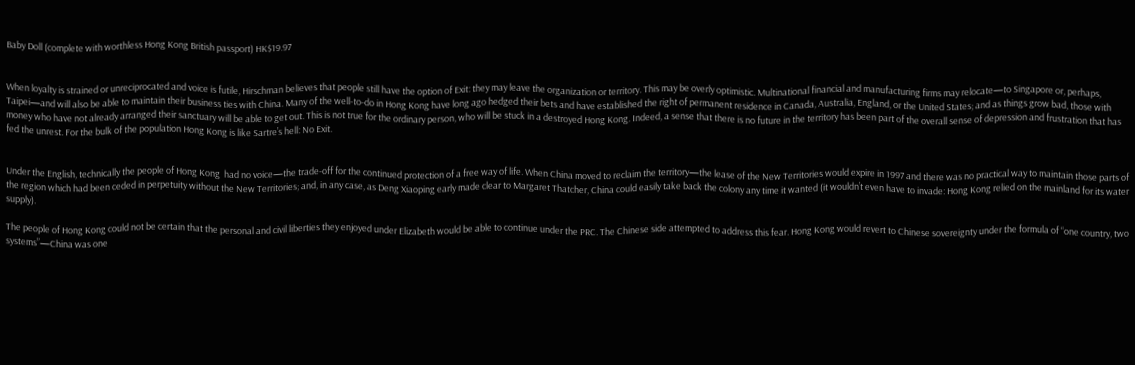Baby Doll (complete with worthless Hong Kong British passport) HK$19.97


When loyalty is strained or unreciprocated and voice is futile, Hirschman believes that people still have the option of Exit: they may leave the organization or territory. This may be overly optimistic. Multinational financial and manufacturing firms may relocate—to Singapore or, perhaps, Taipei—and will also be able to maintain their business ties with China. Many of the well-to-do in Hong Kong have long ago hedged their bets and have established the right of permanent residence in Canada, Australia, England, or the United States; and as things grow bad, those with money who have not already arranged their sanctuary will be able to get out. This is not true for the ordinary person, who will be stuck in a destroyed Hong Kong. Indeed, a sense that there is no future in the territory has been part of the overall sense of depression and frustration that has fed the unrest. For the bulk of the population Hong Kong is like Sartre’s hell: No Exit.


Under the English, technically the people of Hong Kong  had no voice—the trade-off for the continued protection of a free way of life. When China moved to reclaim the territory—the lease of the New Territories would expire in 1997 and there was no practical way to maintain those parts of the region which had been ceded in perpetuity without the New Territories; and, in any case, as Deng Xiaoping early made clear to Margaret Thatcher, China could easily take back the colony any time it wanted (it wouldn’t even have to invade: Hong Kong relied on the mainland for its water supply).

The people of Hong Kong could not be certain that the personal and civil liberties they enjoyed under Elizabeth would be able to continue under the PRC. The Chinese side attempted to address this fear. Hong Kong would revert to Chinese sovereignty under the formula of “one country, two systems”—China was one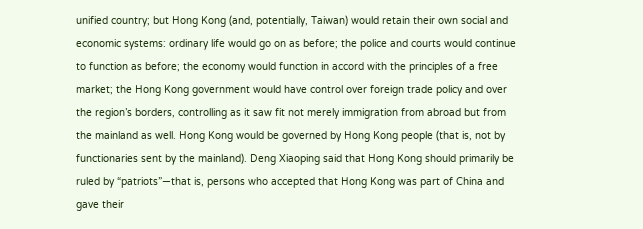unified country; but Hong Kong (and, potentially, Taiwan) would retain their own social and economic systems: ordinary life would go on as before; the police and courts would continue to function as before; the economy would function in accord with the principles of a free market; the Hong Kong government would have control over foreign trade policy and over the region’s borders, controlling as it saw fit not merely immigration from abroad but from the mainland as well. Hong Kong would be governed by Hong Kong people (that is, not by functionaries sent by the mainland). Deng Xiaoping said that Hong Kong should primarily be ruled by “patriots”—that is, persons who accepted that Hong Kong was part of China and gave their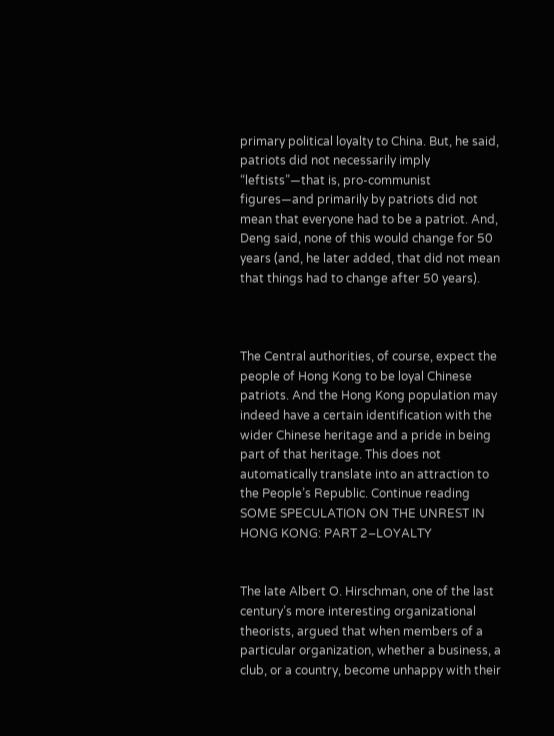primary political loyalty to China. But, he said, patriots did not necessarily imply “leftists”—that is, pro-communist figures—and primarily by patriots did not mean that everyone had to be a patriot. And, Deng said, none of this would change for 50 years (and, he later added, that did not mean that things had to change after 50 years).



The Central authorities, of course, expect the people of Hong Kong to be loyal Chinese patriots. And the Hong Kong population may indeed have a certain identification with the wider Chinese heritage and a pride in being part of that heritage. This does not automatically translate into an attraction to the People’s Republic. Continue reading SOME SPECULATION ON THE UNREST IN HONG KONG: PART 2–LOYALTY


The late Albert O. Hirschman, one of the last century’s more interesting organizational theorists, argued that when members of a particular organization, whether a business, a club, or a country, become unhappy with their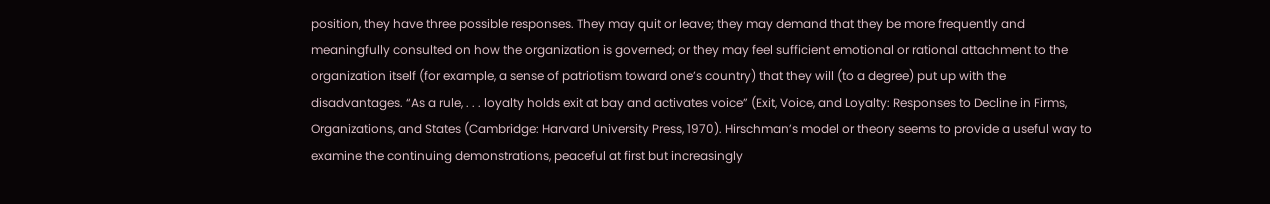position, they have three possible responses. They may quit or leave; they may demand that they be more frequently and meaningfully consulted on how the organization is governed; or they may feel sufficient emotional or rational attachment to the organization itself (for example, a sense of patriotism toward one’s country) that they will (to a degree) put up with the disadvantages. “As a rule, . . . loyalty holds exit at bay and activates voice” (Exit, Voice, and Loyalty: Responses to Decline in Firms, Organizations, and States (Cambridge: Harvard University Press, 1970). Hirschman’s model or theory seems to provide a useful way to examine the continuing demonstrations, peaceful at first but increasingly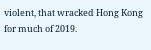violent, that wracked Hong Kong for much of 2019.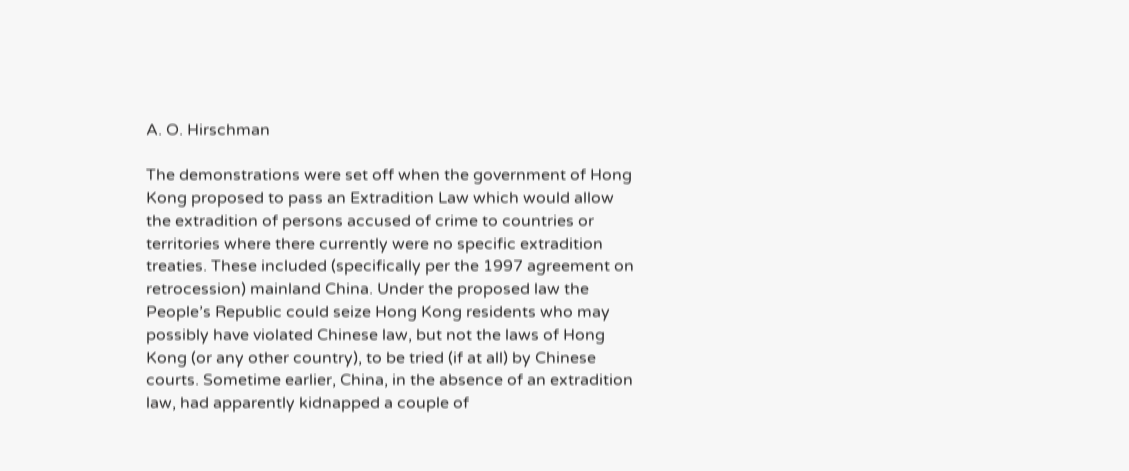A. O. Hirschman

The demonstrations were set off when the government of Hong Kong proposed to pass an Extradition Law which would allow the extradition of persons accused of crime to countries or territories where there currently were no specific extradition treaties. These included (specifically per the 1997 agreement on retrocession) mainland China. Under the proposed law the People’s Republic could seize Hong Kong residents who may possibly have violated Chinese law, but not the laws of Hong Kong (or any other country), to be tried (if at all) by Chinese courts. Sometime earlier, China, in the absence of an extradition law, had apparently kidnapped a couple of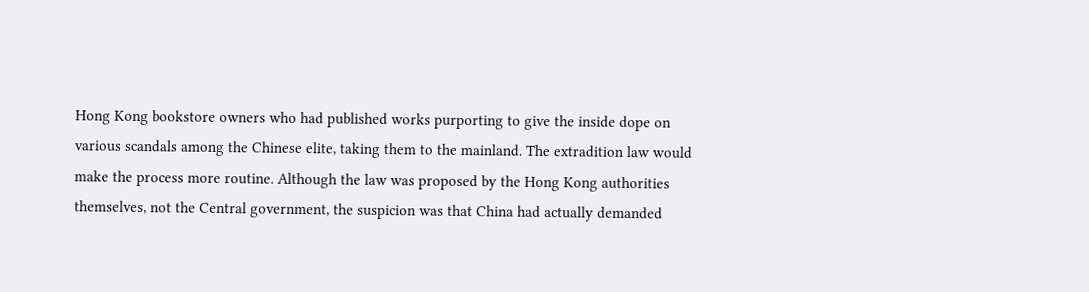Hong Kong bookstore owners who had published works purporting to give the inside dope on various scandals among the Chinese elite, taking them to the mainland. The extradition law would make the process more routine. Although the law was proposed by the Hong Kong authorities themselves, not the Central government, the suspicion was that China had actually demanded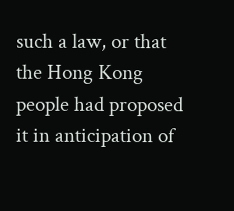such a law, or that the Hong Kong people had proposed it in anticipation of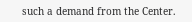such a demand from the Center.